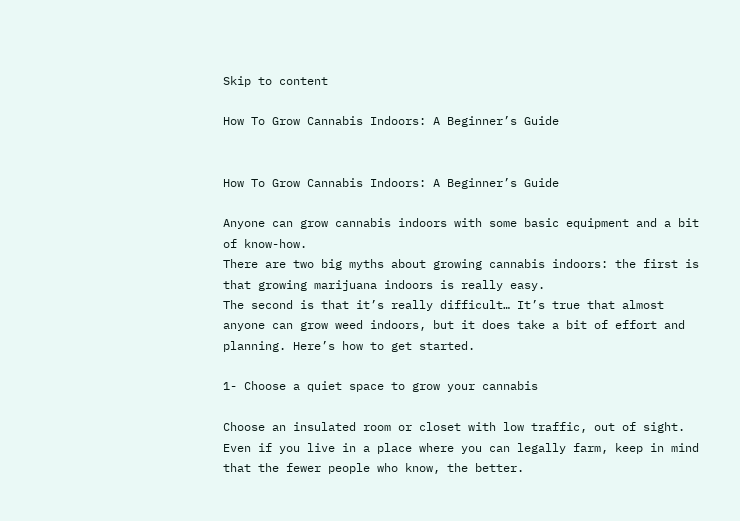Skip to content

How To Grow Cannabis Indoors: A Beginner’s Guide


How To Grow Cannabis Indoors: A Beginner’s Guide

Anyone can grow cannabis indoors with some basic equipment and a bit of know-how.
There are two big myths about growing cannabis indoors: the first is that growing marijuana indoors is really easy.
The second is that it’s really difficult… It’s true that almost anyone can grow weed indoors, but it does take a bit of effort and planning. Here’s how to get started.

1- Choose a quiet space to grow your cannabis

Choose an insulated room or closet with low traffic, out of sight.
Even if you live in a place where you can legally farm, keep in mind that the fewer people who know, the better.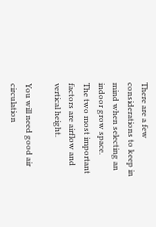There are a few considerations to keep in mind when selecting an indoor grow space.
The two most important factors are airflow and vertical height.

You will need good air circulation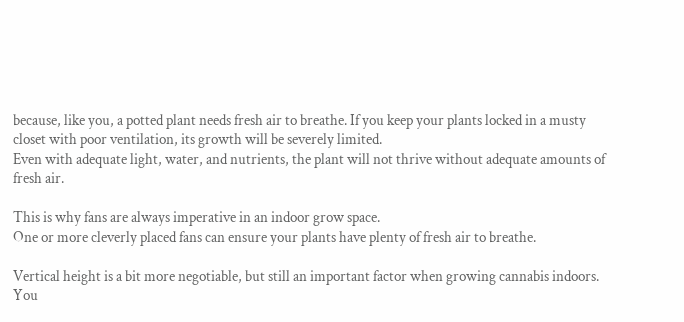because, like you, a potted plant needs fresh air to breathe. If you keep your plants locked in a musty closet with poor ventilation, its growth will be severely limited.
Even with adequate light, water, and nutrients, the plant will not thrive without adequate amounts of fresh air.

This is why fans are always imperative in an indoor grow space.
One or more cleverly placed fans can ensure your plants have plenty of fresh air to breathe.

Vertical height is a bit more negotiable, but still an important factor when growing cannabis indoors.
You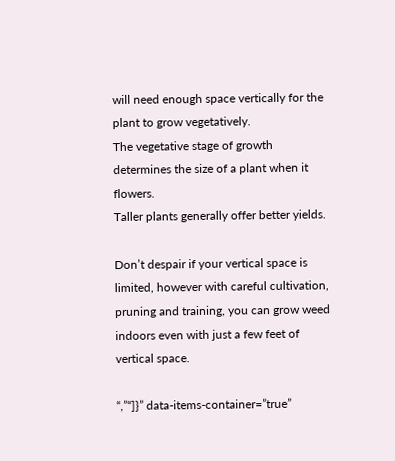will need enough space vertically for the plant to grow vegetatively.
The vegetative stage of growth determines the size of a plant when it flowers.
Taller plants generally offer better yields.

Don’t despair if your vertical space is limited, however with careful cultivation, pruning and training, you can grow weed indoors even with just a few feet of vertical space.

“,”“]}” data-items-container=”true”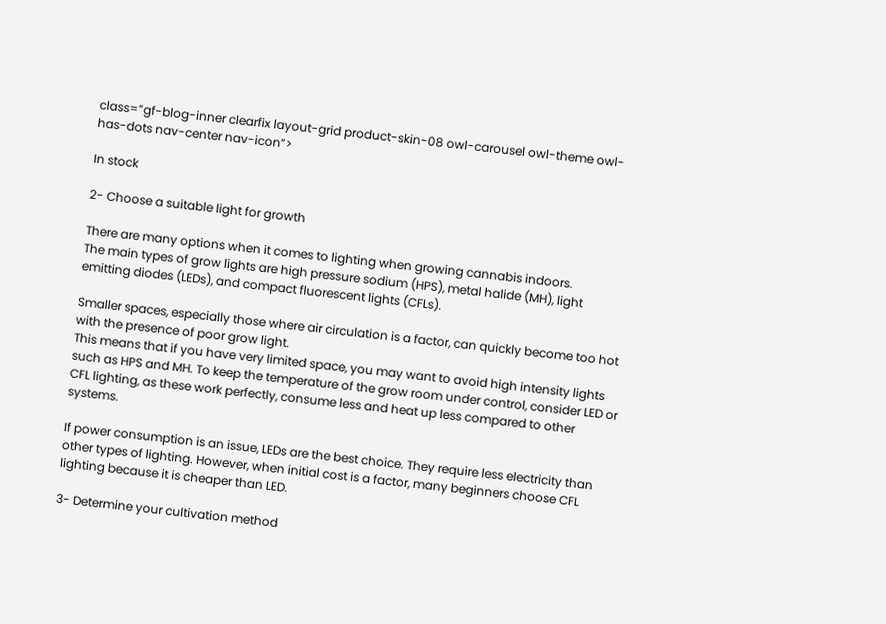class=”gf-blog-inner clearfix layout-grid product-skin-08 owl-carousel owl-theme owl-has-dots nav-center nav-icon”>

In stock

2- Choose a suitable light for growth

There are many options when it comes to lighting when growing cannabis indoors.
The main types of grow lights are high pressure sodium (HPS), metal halide (MH), light emitting diodes (LEDs), and compact fluorescent lights (CFLs).

Smaller spaces, especially those where air circulation is a factor, can quickly become too hot with the presence of poor grow light.
This means that if you have very limited space, you may want to avoid high intensity lights such as HPS and MH. To keep the temperature of the grow room under control, consider LED or CFL lighting, as these work perfectly, consume less and heat up less compared to other systems.

If power consumption is an issue, LEDs are the best choice. They require less electricity than other types of lighting. However, when initial cost is a factor, many beginners choose CFL lighting because it is cheaper than LED.

3- Determine your cultivation method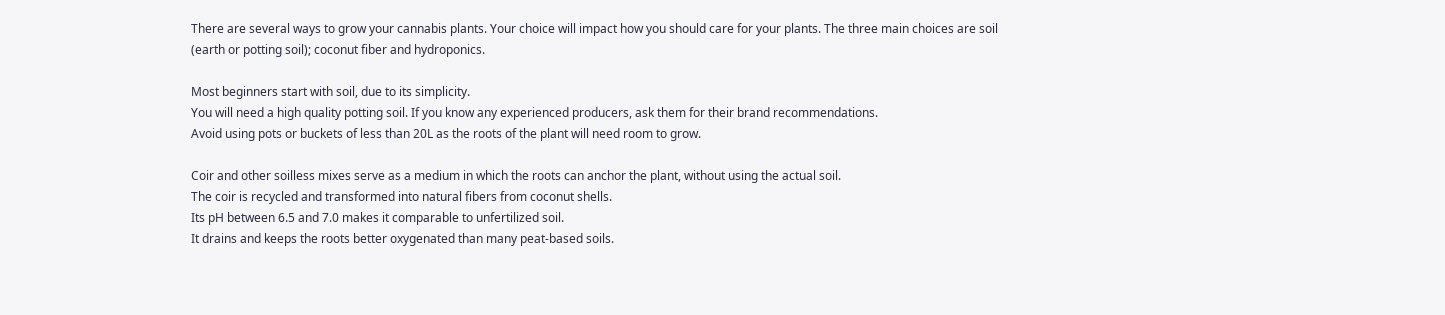There are several ways to grow your cannabis plants. Your choice will impact how you should care for your plants. The three main choices are soil (earth or potting soil); coconut fiber and hydroponics.

Most beginners start with soil, due to its simplicity.
You will need a high quality potting soil. If you know any experienced producers, ask them for their brand recommendations.
Avoid using pots or buckets of less than 20L as the roots of the plant will need room to grow.

Coir and other soilless mixes serve as a medium in which the roots can anchor the plant, without using the actual soil.
The coir is recycled and transformed into natural fibers from coconut shells.
Its pH between 6.5 and 7.0 makes it comparable to unfertilized soil.
It drains and keeps the roots better oxygenated than many peat-based soils.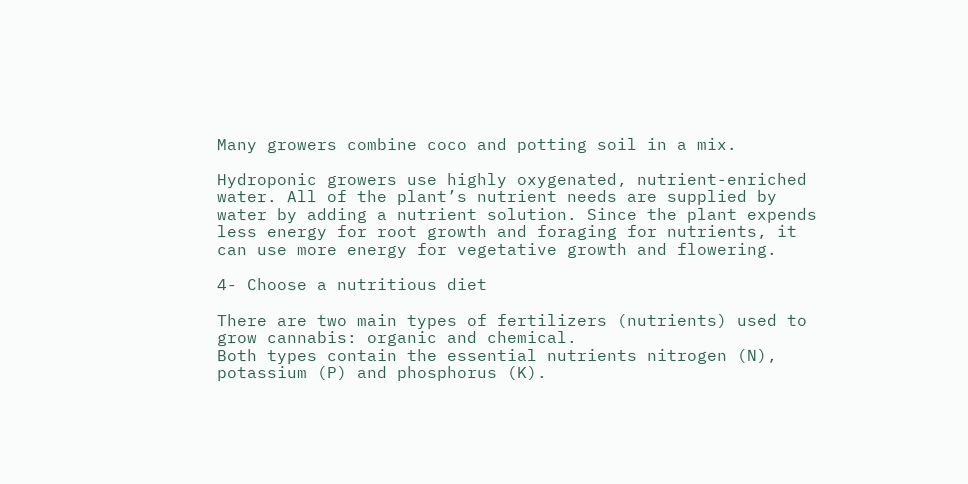Many growers combine coco and potting soil in a mix.

Hydroponic growers use highly oxygenated, nutrient-enriched water. All of the plant’s nutrient needs are supplied by water by adding a nutrient solution. Since the plant expends less energy for root growth and foraging for nutrients, it can use more energy for vegetative growth and flowering.

4- Choose a nutritious diet

There are two main types of fertilizers (nutrients) used to grow cannabis: organic and chemical.
Both types contain the essential nutrients nitrogen (N), potassium (P) and phosphorus (K).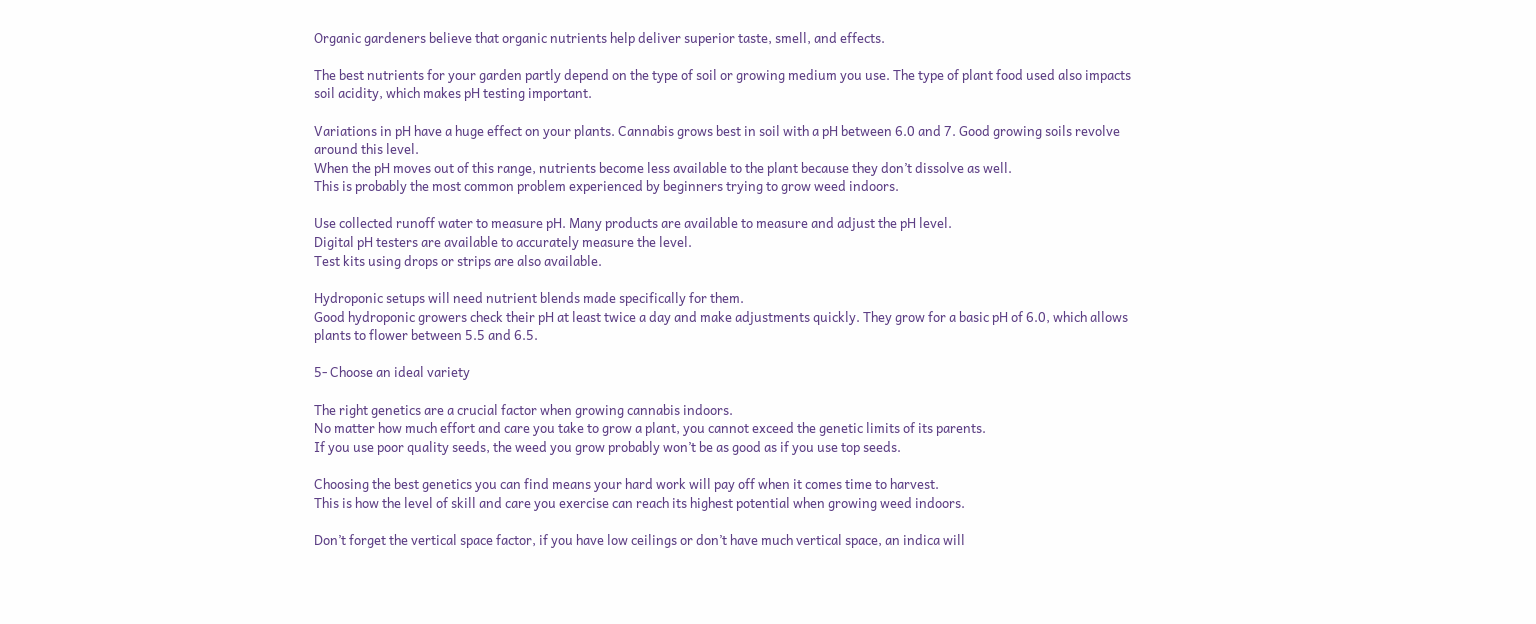Organic gardeners believe that organic nutrients help deliver superior taste, smell, and effects.

The best nutrients for your garden partly depend on the type of soil or growing medium you use. The type of plant food used also impacts soil acidity, which makes pH testing important.

Variations in pH have a huge effect on your plants. Cannabis grows best in soil with a pH between 6.0 and 7. Good growing soils revolve around this level.
When the pH moves out of this range, nutrients become less available to the plant because they don’t dissolve as well.
This is probably the most common problem experienced by beginners trying to grow weed indoors.

Use collected runoff water to measure pH. Many products are available to measure and adjust the pH level.
Digital pH testers are available to accurately measure the level.
Test kits using drops or strips are also available.

Hydroponic setups will need nutrient blends made specifically for them.
Good hydroponic growers check their pH at least twice a day and make adjustments quickly. They grow for a basic pH of 6.0, which allows plants to flower between 5.5 and 6.5.

5- Choose an ideal variety

The right genetics are a crucial factor when growing cannabis indoors.
No matter how much effort and care you take to grow a plant, you cannot exceed the genetic limits of its parents.
If you use poor quality seeds, the weed you grow probably won’t be as good as if you use top seeds.

Choosing the best genetics you can find means your hard work will pay off when it comes time to harvest.
This is how the level of skill and care you exercise can reach its highest potential when growing weed indoors.

Don’t forget the vertical space factor, if you have low ceilings or don’t have much vertical space, an indica will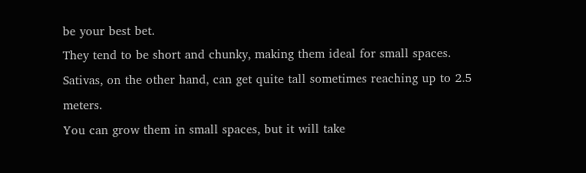be your best bet.
They tend to be short and chunky, making them ideal for small spaces.
Sativas, on the other hand, can get quite tall sometimes reaching up to 2.5 meters.
You can grow them in small spaces, but it will take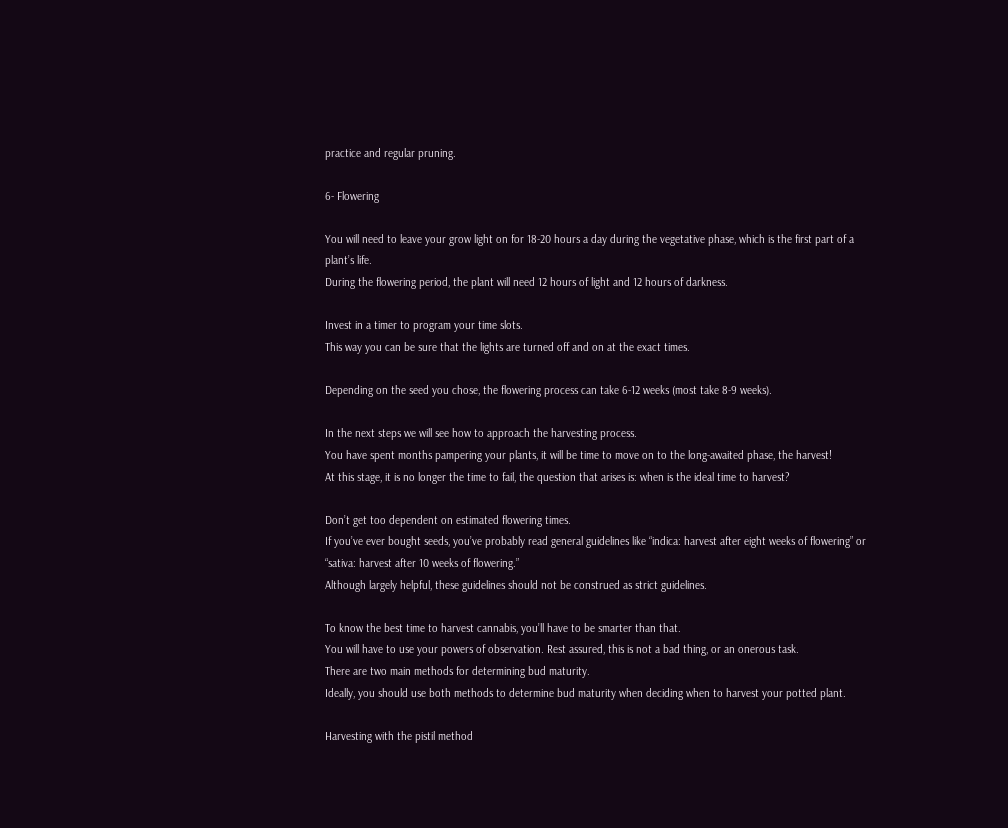practice and regular pruning.

6- Flowering

You will need to leave your grow light on for 18-20 hours a day during the vegetative phase, which is the first part of a plant’s life.
During the flowering period, the plant will need 12 hours of light and 12 hours of darkness.

Invest in a timer to program your time slots.
This way you can be sure that the lights are turned off and on at the exact times.

Depending on the seed you chose, the flowering process can take 6-12 weeks (most take 8-9 weeks).

In the next steps we will see how to approach the harvesting process.
You have spent months pampering your plants, it will be time to move on to the long-awaited phase, the harvest!
At this stage, it is no longer the time to fail, the question that arises is: when is the ideal time to harvest?

Don’t get too dependent on estimated flowering times.
If you’ve ever bought seeds, you’ve probably read general guidelines like “indica: harvest after eight weeks of flowering” or “sativa: harvest after 10 weeks of flowering.”
Although largely helpful, these guidelines should not be construed as strict guidelines.

To know the best time to harvest cannabis, you’ll have to be smarter than that.
You will have to use your powers of observation. Rest assured, this is not a bad thing, or an onerous task.
There are two main methods for determining bud maturity.
Ideally, you should use both methods to determine bud maturity when deciding when to harvest your potted plant.

Harvesting with the pistil method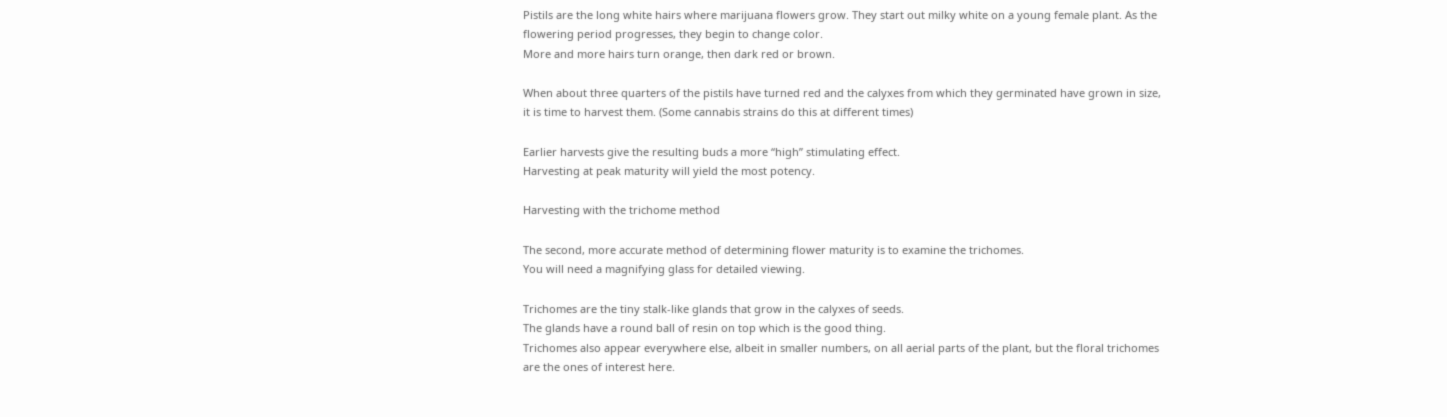Pistils are the long white hairs where marijuana flowers grow. They start out milky white on a young female plant. As the flowering period progresses, they begin to change color.
More and more hairs turn orange, then dark red or brown.

When about three quarters of the pistils have turned red and the calyxes from which they germinated have grown in size, it is time to harvest them. (Some cannabis strains do this at different times)

Earlier harvests give the resulting buds a more “high” stimulating effect.
Harvesting at peak maturity will yield the most potency.

Harvesting with the trichome method

The second, more accurate method of determining flower maturity is to examine the trichomes.
You will need a magnifying glass for detailed viewing.

Trichomes are the tiny stalk-like glands that grow in the calyxes of seeds.
The glands have a round ball of resin on top which is the good thing.
Trichomes also appear everywhere else, albeit in smaller numbers, on all aerial parts of the plant, but the floral trichomes are the ones of interest here.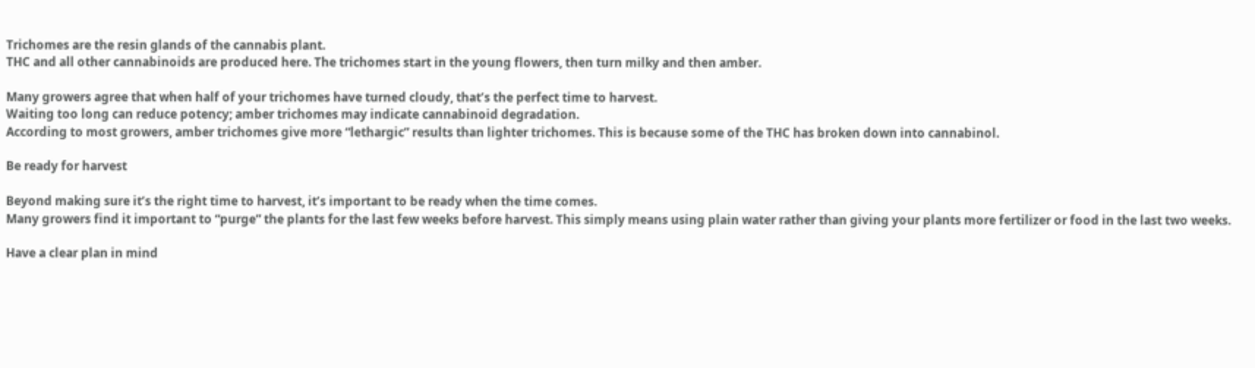Trichomes are the resin glands of the cannabis plant.
THC and all other cannabinoids are produced here. The trichomes start in the young flowers, then turn milky and then amber.

Many growers agree that when half of your trichomes have turned cloudy, that’s the perfect time to harvest.
Waiting too long can reduce potency; amber trichomes may indicate cannabinoid degradation.
According to most growers, amber trichomes give more “lethargic” results than lighter trichomes. This is because some of the THC has broken down into cannabinol.

Be ready for harvest

Beyond making sure it’s the right time to harvest, it’s important to be ready when the time comes.
Many growers find it important to “purge” the plants for the last few weeks before harvest. This simply means using plain water rather than giving your plants more fertilizer or food in the last two weeks.

Have a clear plan in mind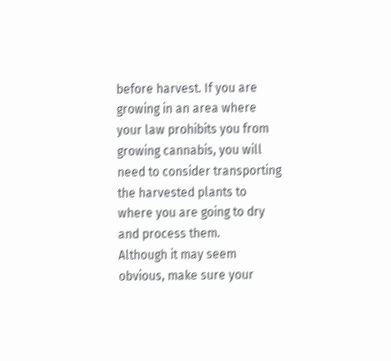before harvest. If you are growing in an area where your law prohibits you from growing cannabis, you will need to consider transporting the harvested plants to where you are going to dry and process them.
Although it may seem obvious, make sure your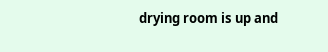drying room is up and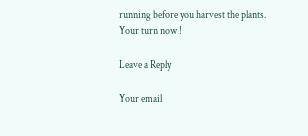running before you harvest the plants.
Your turn now !

Leave a Reply

Your email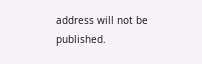address will not be published.